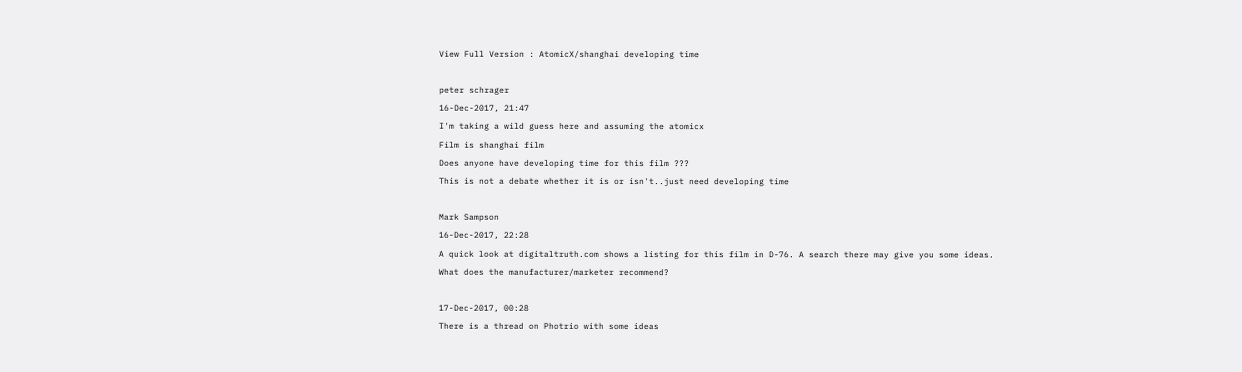View Full Version : AtomicX/shanghai developing time

peter schrager
16-Dec-2017, 21:47
I'm taking a wild guess here and assuming the atomicx
Film is shanghai film
Does anyone have developing time for this film ???
This is not a debate whether it is or isn't..just need developing time

Mark Sampson
16-Dec-2017, 22:28
A quick look at digitaltruth.com shows a listing for this film in D-76. A search there may give you some ideas. What does the manufacturer/marketer recommend?

17-Dec-2017, 00:28
There is a thread on Photrio with some ideas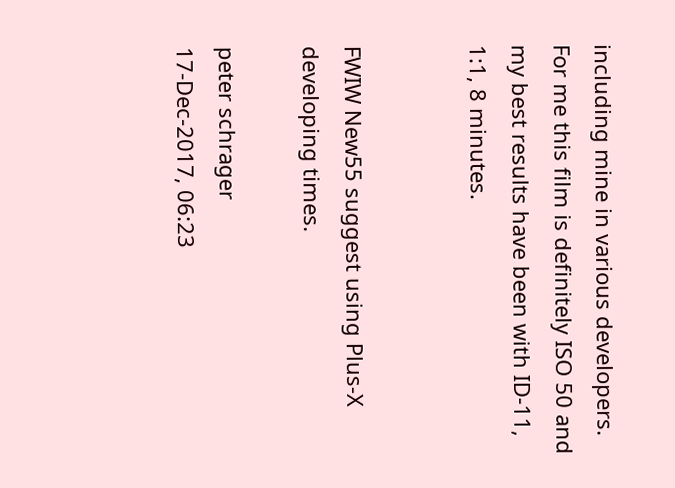including mine in various developers. For me this film is definitely ISO 50 and my best results have been with ID-11, 1:1, 8 minutes.


FWIW New55 suggest using Plus-X developing times.

peter schrager
17-Dec-2017, 06:23